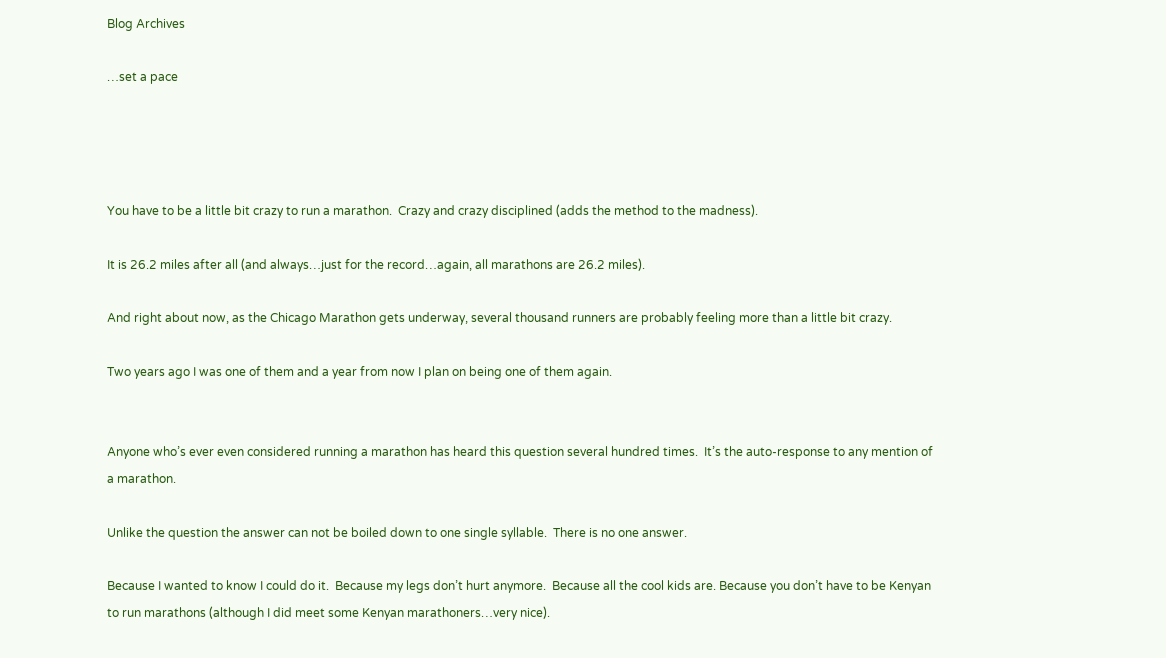Blog Archives

…set a pace




You have to be a little bit crazy to run a marathon.  Crazy and crazy disciplined (adds the method to the madness).

It is 26.2 miles after all (and always…just for the record…again, all marathons are 26.2 miles).

And right about now, as the Chicago Marathon gets underway, several thousand runners are probably feeling more than a little bit crazy.

Two years ago I was one of them and a year from now I plan on being one of them again.


Anyone who’s ever even considered running a marathon has heard this question several hundred times.  It’s the auto-response to any mention of a marathon.

Unlike the question the answer can not be boiled down to one single syllable.  There is no one answer.

Because I wanted to know I could do it.  Because my legs don’t hurt anymore.  Because all the cool kids are. Because you don’t have to be Kenyan to run marathons (although I did meet some Kenyan marathoners…very nice).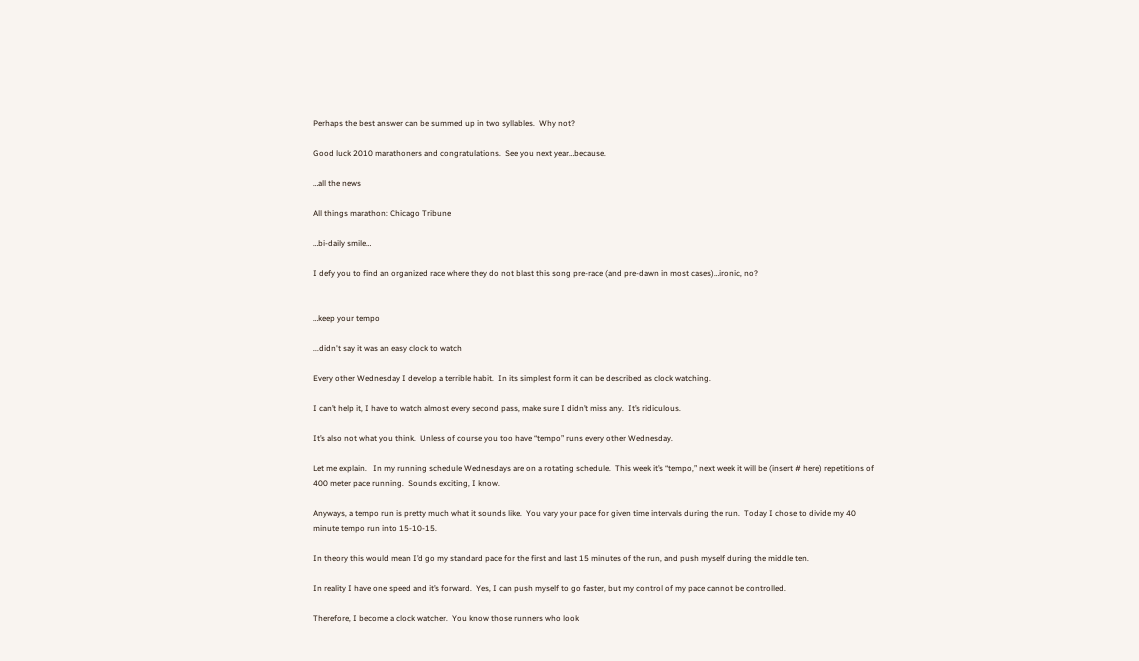Perhaps the best answer can be summed up in two syllables.  Why not?

Good luck 2010 marathoners and congratulations.  See you next year…because.

…all the news

All things marathon: Chicago Tribune

…bi-daily smile…

I defy you to find an organized race where they do not blast this song pre-race (and pre-dawn in most cases)…ironic, no?


…keep your tempo

...didn't say it was an easy clock to watch

Every other Wednesday I develop a terrible habit.  In its simplest form it can be described as clock watching.

I can’t help it, I have to watch almost every second pass, make sure I didn’t miss any.  It’s ridiculous.

It’s also not what you think.  Unless of course you too have “tempo” runs every other Wednesday.

Let me explain.   In my running schedule Wednesdays are on a rotating schedule.  This week it’s “tempo,” next week it will be (insert # here) repetitions of 400 meter pace running.  Sounds exciting, I know.

Anyways, a tempo run is pretty much what it sounds like.  You vary your pace for given time intervals during the run.  Today I chose to divide my 40 minute tempo run into 15-10-15.

In theory this would mean I’d go my standard pace for the first and last 15 minutes of the run, and push myself during the middle ten.

In reality I have one speed and it’s forward.  Yes, I can push myself to go faster, but my control of my pace cannot be controlled.

Therefore, I become a clock watcher.  You know those runners who look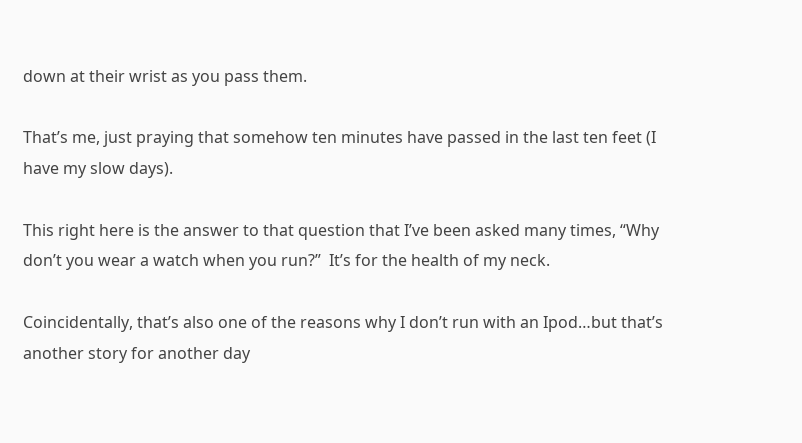down at their wrist as you pass them.

That’s me, just praying that somehow ten minutes have passed in the last ten feet (I have my slow days).

This right here is the answer to that question that I’ve been asked many times, “Why don’t you wear a watch when you run?”  It’s for the health of my neck.

Coincidentally, that’s also one of the reasons why I don’t run with an Ipod…but that’s another story for another day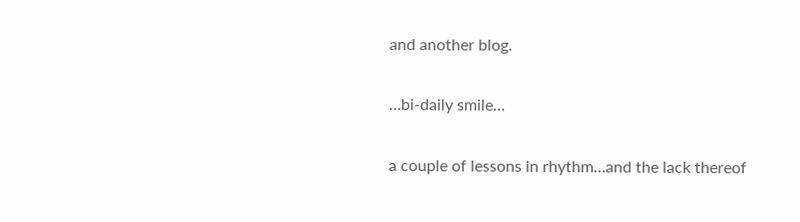and another blog.

…bi-daily smile…

a couple of lessons in rhythm…and the lack thereof